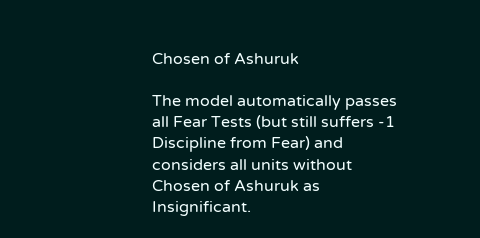Chosen of Ashuruk

The model automatically passes all Fear Tests (but still suffers -1 Discipline from Fear) and considers all units without Chosen of Ashuruk as Insignificant.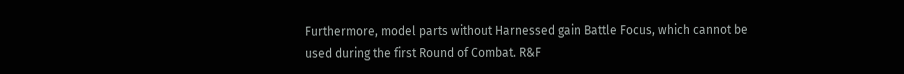Furthermore, model parts without Harnessed gain Battle Focus, which cannot be used during the first Round of Combat. R&F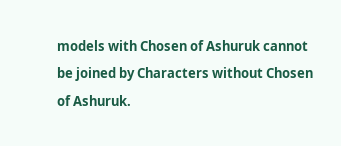models with Chosen of Ashuruk cannot be joined by Characters without Chosen of Ashuruk.